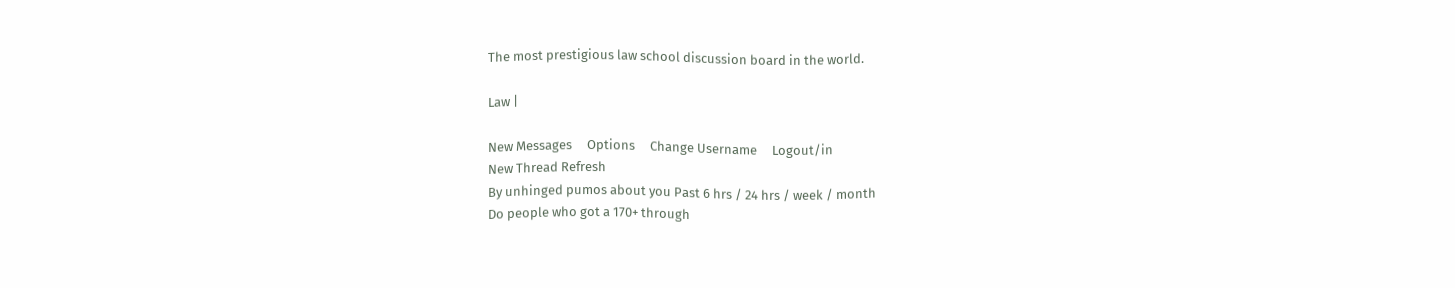The most prestigious law school discussion board in the world.

Law |

New Messages     Options     Change Username     Logout/in
New Thread Refresh
By unhinged pumos about you Past 6 hrs / 24 hrs / week / month
Do people who got a 170+ through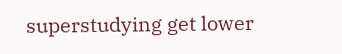superstudying get lower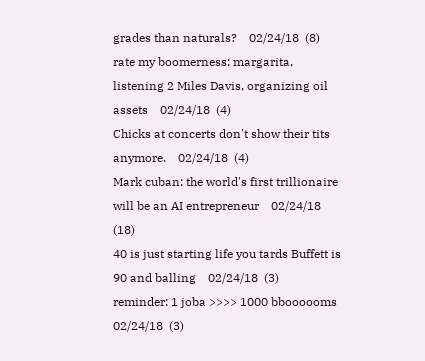grades than naturals?    02/24/18  (8)
rate my boomerness: margarita, listening 2 Miles Davis, organizing oil assets    02/24/18  (4)
Chicks at concerts don't show their tits anymore.    02/24/18  (4)
Mark cuban: the world's first trillionaire will be an AI entrepreneur    02/24/18  (18)
40 is just starting life you tards Buffett is 90 and balling    02/24/18  (3)
reminder: 1 joba >>>> 1000 bboooooms    02/24/18  (3)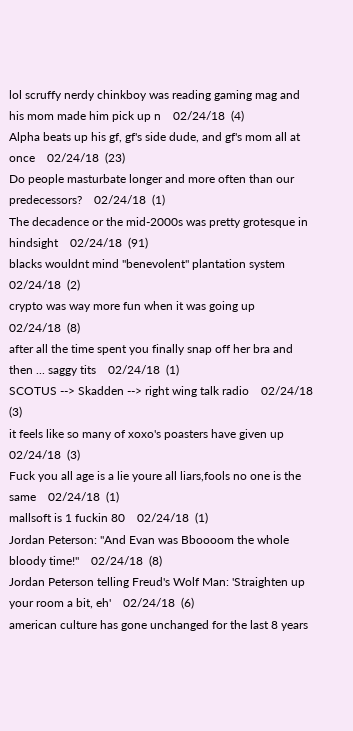lol scruffy nerdy chinkboy was reading gaming mag and his mom made him pick up n    02/24/18  (4)
Alpha beats up his gf, gf's side dude, and gf's mom all at once    02/24/18  (23)
Do people masturbate longer and more often than our predecessors?    02/24/18  (1)
The decadence or the mid-2000s was pretty grotesque in hindsight    02/24/18  (91)
blacks wouldnt mind "benevolent" plantation system    02/24/18  (2)
crypto was way more fun when it was going up    02/24/18  (8)
after all the time spent you finally snap off her bra and then ... saggy tits    02/24/18  (1)
SCOTUS --> Skadden --> right wing talk radio    02/24/18  (3)
it feels like so many of xoxo's poasters have given up    02/24/18  (3)
Fuck you all age is a lie youre all liars,fools no one is the same    02/24/18  (1)
mallsoft is 1 fuckin 80    02/24/18  (1)
Jordan Peterson: "And Evan was Bboooom the whole bloody time!"    02/24/18  (8)
Jordan Peterson telling Freud's Wolf Man: 'Straighten up your room a bit, eh'    02/24/18  (6)
american culture has gone unchanged for the last 8 years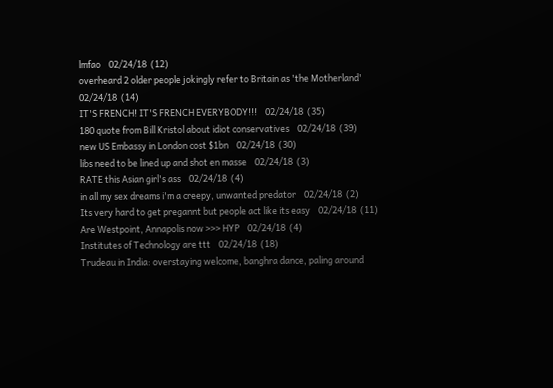lmfao    02/24/18  (12)
overheard 2 older people jokingly refer to Britain as 'the Motherland'    02/24/18  (14)
IT'S FRENCH! IT'S FRENCH EVERYBODY!!!    02/24/18  (35)
180 quote from Bill Kristol about idiot conservatives    02/24/18  (39)
new US Embassy in London cost $1bn    02/24/18  (30)
libs need to be lined up and shot en masse    02/24/18  (3)
RATE this Asian girl's ass    02/24/18  (4)
in all my sex dreams i'm a creepy, unwanted predator    02/24/18  (2)
Its very hard to get pregannt but people act like its easy    02/24/18  (11)
Are Westpoint, Annapolis now >>> HYP    02/24/18  (4)
Institutes of Technology are ttt    02/24/18  (18)
Trudeau in India: overstaying welcome, banghra dance, paling around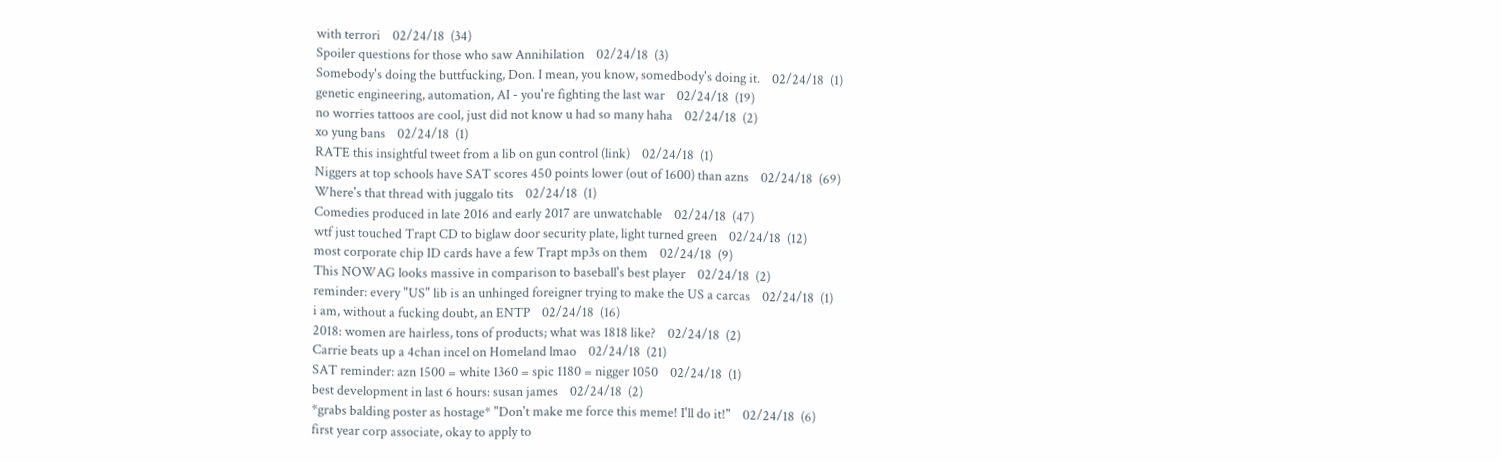with terrori    02/24/18  (34)
Spoiler questions for those who saw Annihilation    02/24/18  (3)
Somebody's doing the buttfucking, Don. I mean, you know, somedbody's doing it.    02/24/18  (1)
genetic engineering, automation, AI - you're fighting the last war    02/24/18  (19)
no worries tattoos are cool, just did not know u had so many haha    02/24/18  (2)
xo yung bans    02/24/18  (1)
RATE this insightful tweet from a lib on gun control (link)    02/24/18  (1)
Niggers at top schools have SAT scores 450 points lower (out of 1600) than azns    02/24/18  (69)
Where's that thread with juggalo tits    02/24/18  (1)
Comedies produced in late 2016 and early 2017 are unwatchable    02/24/18  (47)
wtf just touched Trapt CD to biglaw door security plate, light turned green    02/24/18  (12)
most corporate chip ID cards have a few Trapt mp3s on them    02/24/18  (9)
This NOWAG looks massive in comparison to baseball's best player    02/24/18  (2)
reminder: every "US" lib is an unhinged foreigner trying to make the US a carcas    02/24/18  (1)
i am, without a fucking doubt, an ENTP    02/24/18  (16)
2018: women are hairless, tons of products; what was 1818 like?    02/24/18  (2)
Carrie beats up a 4chan incel on Homeland lmao    02/24/18  (21)
SAT reminder: azn 1500 = white 1360 = spic 1180 = nigger 1050    02/24/18  (1)
best development in last 6 hours: susan james    02/24/18  (2)
*grabs balding poster as hostage* "Don't make me force this meme! I'll do it!"    02/24/18  (6)
first year corp associate, okay to apply to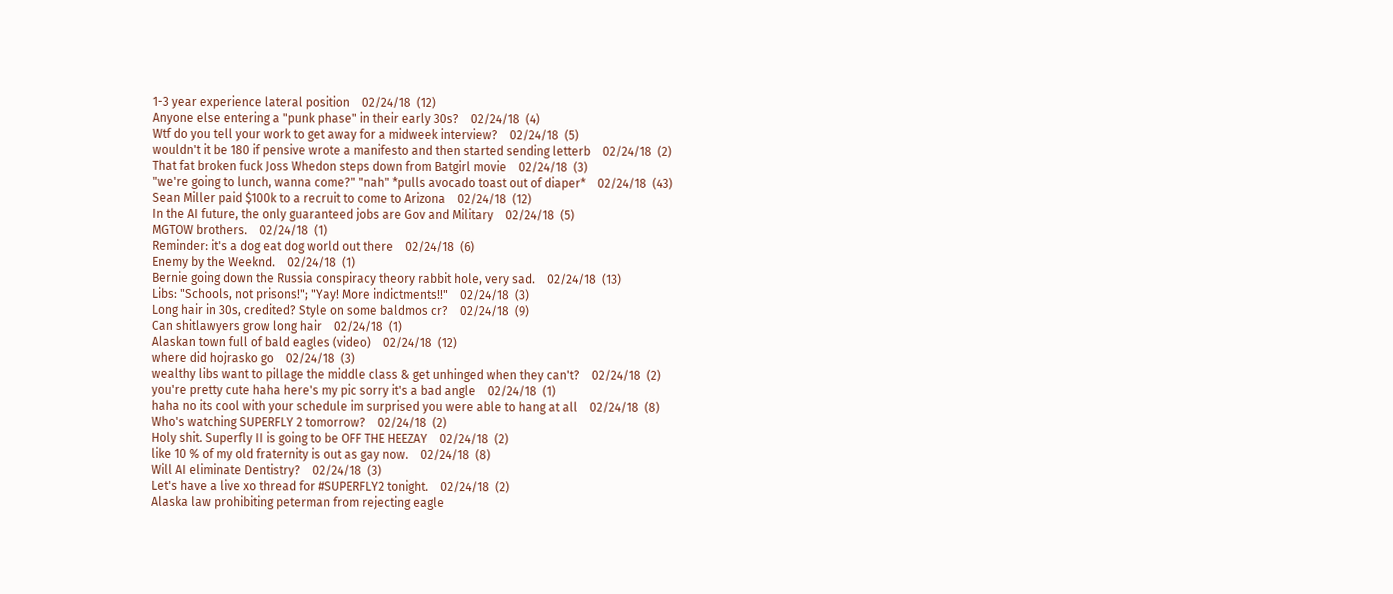1-3 year experience lateral position    02/24/18  (12)
Anyone else entering a "punk phase" in their early 30s?    02/24/18  (4)
Wtf do you tell your work to get away for a midweek interview?    02/24/18  (5)
wouldn't it be 180 if pensive wrote a manifesto and then started sending letterb    02/24/18  (2)
That fat broken fuck Joss Whedon steps down from Batgirl movie    02/24/18  (3)
"we're going to lunch, wanna come?" "nah" *pulls avocado toast out of diaper*    02/24/18  (43)
Sean Miller paid $100k to a recruit to come to Arizona    02/24/18  (12)
In the AI future, the only guaranteed jobs are Gov and Military    02/24/18  (5)
MGTOW brothers.    02/24/18  (1)
Reminder: it's a dog eat dog world out there    02/24/18  (6)
Enemy by the Weeknd.    02/24/18  (1)
Bernie going down the Russia conspiracy theory rabbit hole, very sad.    02/24/18  (13)
Libs: "Schools, not prisons!"; "Yay! More indictments!!"    02/24/18  (3)
Long hair in 30s, credited? Style on some baldmos cr?    02/24/18  (9)
Can shitlawyers grow long hair    02/24/18  (1)
Alaskan town full of bald eagles (video)    02/24/18  (12)
where did hojrasko go    02/24/18  (3)
wealthy libs want to pillage the middle class & get unhinged when they can't?    02/24/18  (2)
you're pretty cute haha here's my pic sorry it's a bad angle    02/24/18  (1)
haha no its cool with your schedule im surprised you were able to hang at all    02/24/18  (8)
Who's watching SUPERFLY 2 tomorrow?    02/24/18  (2)
Holy shit. Superfly II is going to be OFF THE HEEZAY    02/24/18  (2)
like 10 % of my old fraternity is out as gay now.    02/24/18  (8)
Will AI eliminate Dentistry?    02/24/18  (3)
Let's have a live xo thread for #SUPERFLY2 tonight.    02/24/18  (2)
Alaska law prohibiting peterman from rejecting eagle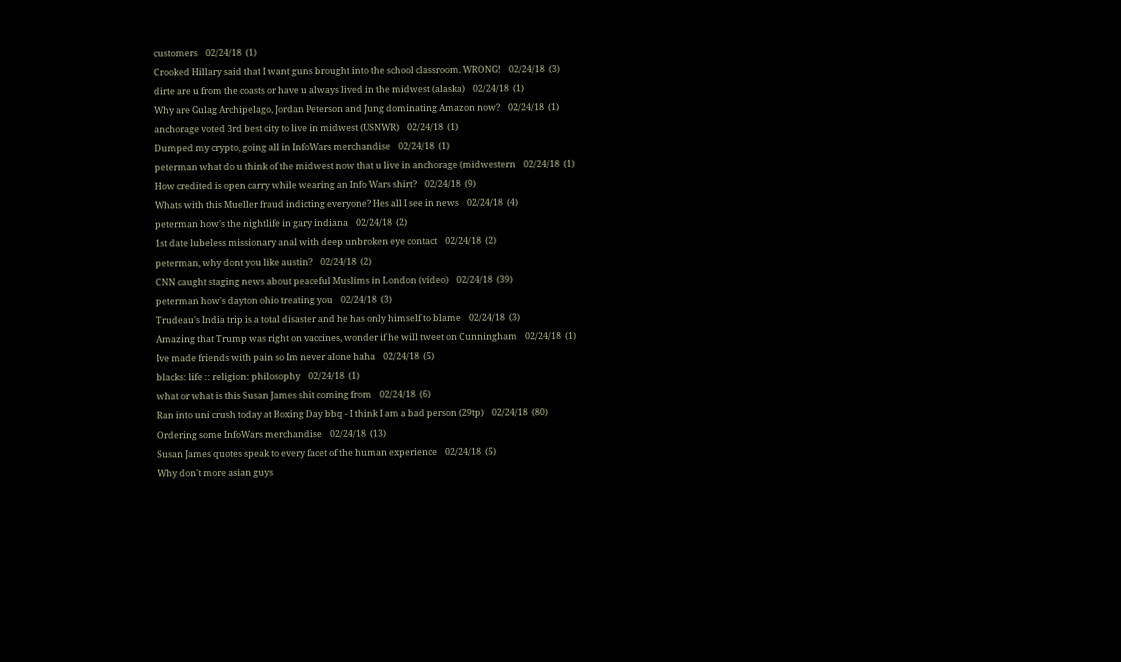customers    02/24/18  (1)
Crooked Hillary said that I want guns brought into the school classroom. WRONG!    02/24/18  (3)
dirte are u from the coasts or have u always lived in the midwest (alaska)    02/24/18  (1)
Why are Gulag Archipelago, Jordan Peterson and Jung dominating Amazon now?    02/24/18  (1)
anchorage voted 3rd best city to live in midwest (USNWR)    02/24/18  (1)
Dumped my crypto, going all in InfoWars merchandise    02/24/18  (1)
peterman what do u think of the midwest now that u live in anchorage (midwestern    02/24/18  (1)
How credited is open carry while wearing an Info Wars shirt?    02/24/18  (9)
Whats with this Mueller fraud indicting everyone? Hes all I see in news    02/24/18  (4)
peterman how's the nightlife in gary indiana    02/24/18  (2)
1st date lubeless missionary anal with deep unbroken eye contact    02/24/18  (2)
peterman, why dont you like austin?    02/24/18  (2)
CNN caught staging news about peaceful Muslims in London (video)    02/24/18  (39)
peterman how's dayton ohio treating you    02/24/18  (3)
Trudeau's India trip is a total disaster and he has only himself to blame    02/24/18  (3)
Amazing that Trump was right on vaccines, wonder if he will tweet on Cunningham    02/24/18  (1)
Ive made friends with pain so Im never alone haha    02/24/18  (5)
blacks: life :: religion: philosophy    02/24/18  (1)
what or what is this Susan James shit coming from    02/24/18  (6)
Ran into uni crush today at Boxing Day bbq - I think I am a bad person (29tp)    02/24/18  (80)
Ordering some InfoWars merchandise    02/24/18  (13)
Susan James quotes speak to every facet of the human experience    02/24/18  (5)
Why don't more asian guys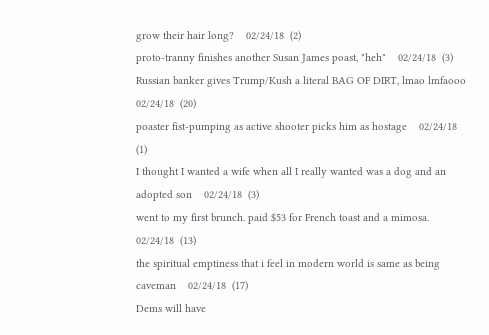grow their hair long?    02/24/18  (2)
proto-tranny finishes another Susan James poast, "heh"    02/24/18  (3)
Russian banker gives Trump/Kush a literal BAG OF DIRT, lmao lmfaooo    02/24/18  (20)
poaster fist-pumping as active shooter picks him as hostage    02/24/18  (1)
I thought I wanted a wife when all I really wanted was a dog and an adopted son    02/24/18  (3)
went to my first brunch. paid $53 for French toast and a mimosa.    02/24/18  (13)
the spiritual emptiness that i feel in modern world is same as being caveman    02/24/18  (17)
Dems will have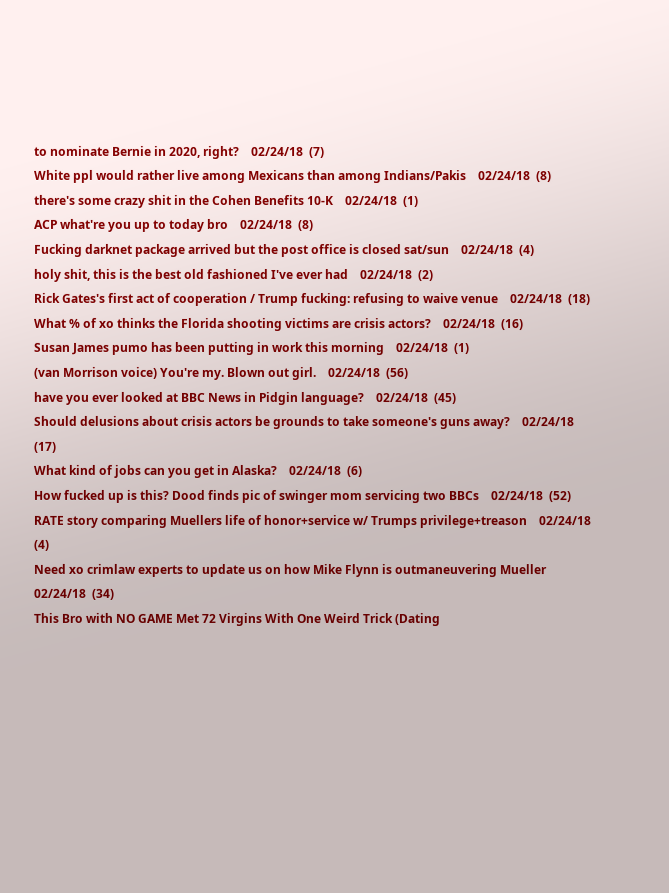to nominate Bernie in 2020, right?    02/24/18  (7)
White ppl would rather live among Mexicans than among Indians/Pakis    02/24/18  (8)
there's some crazy shit in the Cohen Benefits 10-K    02/24/18  (1)
ACP what're you up to today bro    02/24/18  (8)
Fucking darknet package arrived but the post office is closed sat/sun    02/24/18  (4)
holy shit, this is the best old fashioned I've ever had    02/24/18  (2)
Rick Gates's first act of cooperation / Trump fucking: refusing to waive venue    02/24/18  (18)
What % of xo thinks the Florida shooting victims are crisis actors?    02/24/18  (16)
Susan James pumo has been putting in work this morning    02/24/18  (1)
(van Morrison voice) You're my. Blown out girl.    02/24/18  (56)
have you ever looked at BBC News in Pidgin language?    02/24/18  (45)
Should delusions about crisis actors be grounds to take someone's guns away?    02/24/18  (17)
What kind of jobs can you get in Alaska?    02/24/18  (6)
How fucked up is this? Dood finds pic of swinger mom servicing two BBCs    02/24/18  (52)
RATE story comparing Muellers life of honor+service w/ Trumps privilege+treason    02/24/18  (4)
Need xo crimlaw experts to update us on how Mike Flynn is outmaneuvering Mueller    02/24/18  (34)
This Bro with NO GAME Met 72 Virgins With One Weird Trick (Dating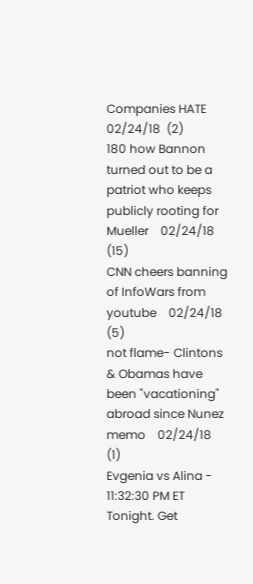Companies HATE    02/24/18  (2)
180 how Bannon turned out to be a patriot who keeps publicly rooting for Mueller    02/24/18  (15)
CNN cheers banning of InfoWars from youtube    02/24/18  (5)
not flame- Clintons & Obamas have been "vacationing" abroad since Nunez memo    02/24/18  (1)
Evgenia vs Alina - 11:32:30 PM ET Tonight. Get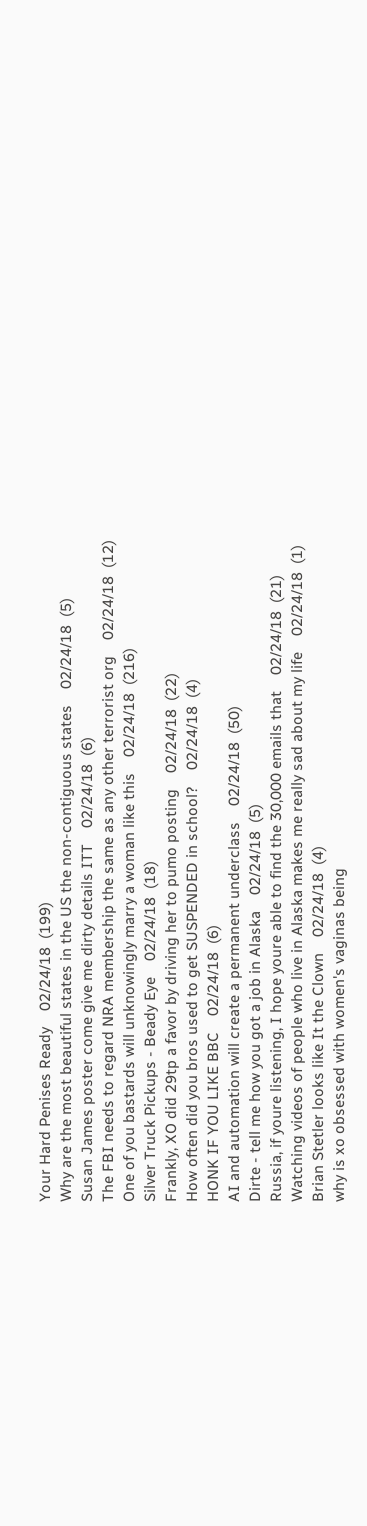Your Hard Penises Ready    02/24/18  (199)
Why are the most beautiful states in the US the non-contiguous states    02/24/18  (5)
Susan James poster come give me dirty details ITT    02/24/18  (6)
The FBI needs to regard NRA membership the same as any other terrorist org    02/24/18  (12)
One of you bastards will unknowingly marry a woman like this    02/24/18  (216)
Silver Truck Pickups - Beady Eye    02/24/18  (18)
Frankly, XO did 29tp a favor by driving her to pumo posting    02/24/18  (22)
How often did you bros used to get SUSPENDED in school?    02/24/18  (4)
HONK IF YOU LIKE BBC    02/24/18  (6)
AI and automation will create a permanent underclass    02/24/18  (50)
Dirte - tell me how you got a job in Alaska    02/24/18  (5)
Russia, if youre listening, I hope youre able to find the 30,000 emails that    02/24/18  (21)
Watching videos of people who live in Alaska makes me really sad about my life    02/24/18  (1)
Brian Stetler looks like It the Clown    02/24/18  (4)
why is xo obsessed with women's vaginas being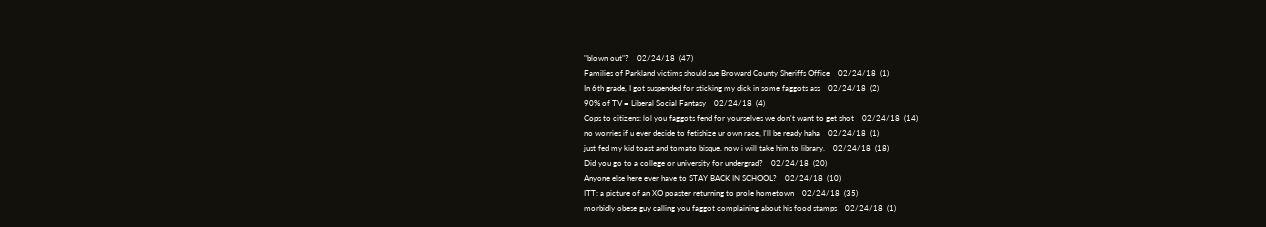"blown out"?    02/24/18  (47)
Families of Parkland victims should sue Broward County Sheriffs Office    02/24/18  (1)
In 6th grade, I got suspended for sticking my dick in some faggots ass    02/24/18  (2)
90% of TV = Liberal Social Fantasy    02/24/18  (4)
Cops to citizens: lol you faggots fend for yourselves we don't want to get shot    02/24/18  (14)
no worries if u ever decide to fetishize ur own race, I'll be ready haha    02/24/18  (1)
just fed my kid toast and tomato bisque. now i will take him.to library.    02/24/18  (18)
Did you go to a college or university for undergrad?    02/24/18  (20)
Anyone else here ever have to STAY BACK IN SCHOOL?    02/24/18  (10)
ITT: a picture of an XO poaster returning to prole hometown    02/24/18  (35)
morbidly obese guy calling you faggot complaining about his food stamps    02/24/18  (1)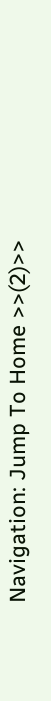Navigation: Jump To Home >>(2)>>